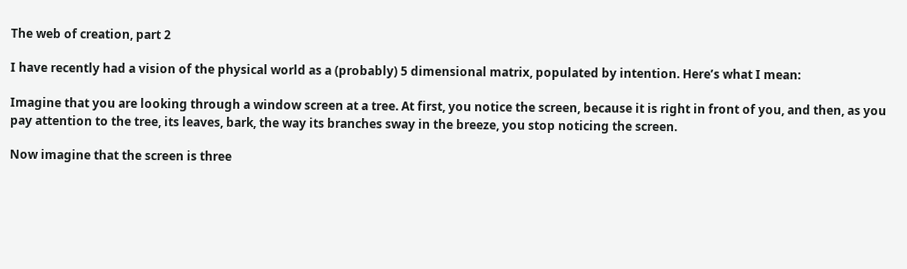The web of creation, part 2

I have recently had a vision of the physical world as a (probably) 5 dimensional matrix, populated by intention. Here’s what I mean:

Imagine that you are looking through a window screen at a tree. At first, you notice the screen, because it is right in front of you, and then, as you pay attention to the tree, its leaves, bark, the way its branches sway in the breeze, you stop noticing the screen.

Now imagine that the screen is three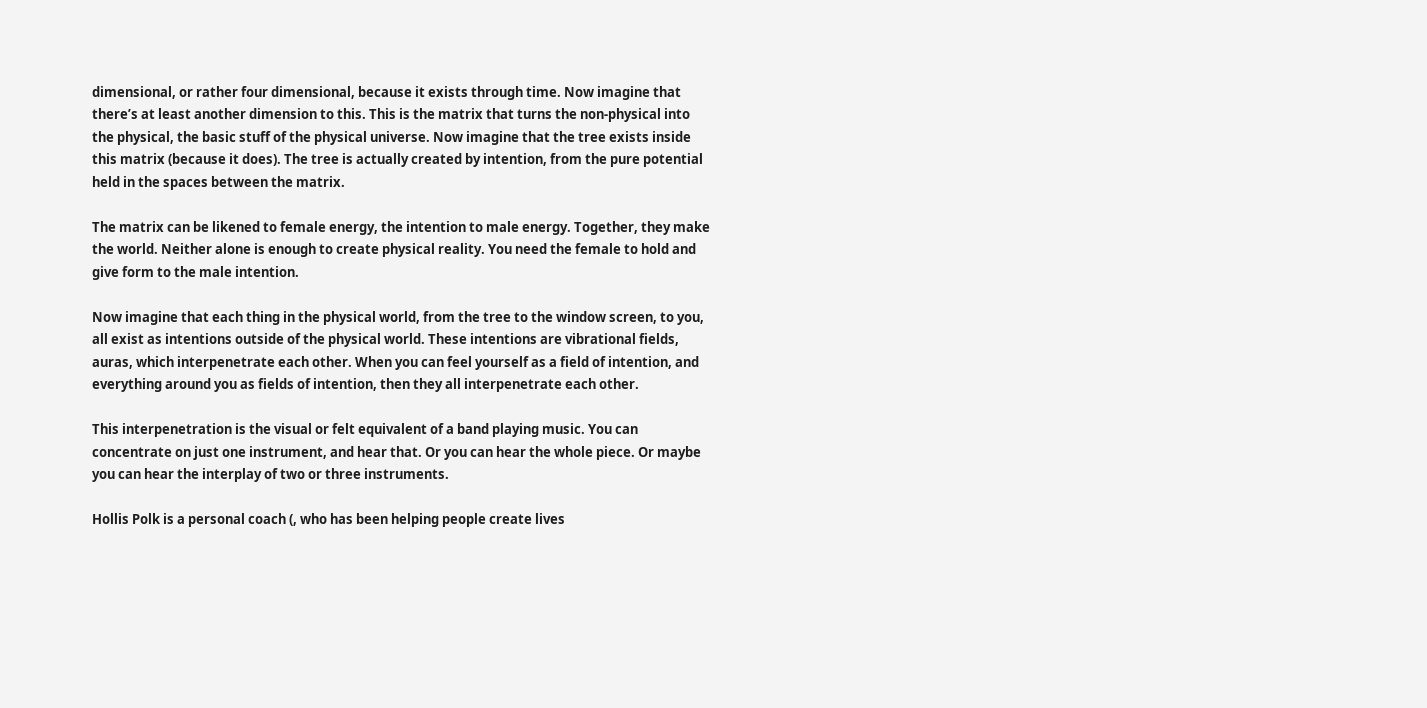dimensional, or rather four dimensional, because it exists through time. Now imagine that there’s at least another dimension to this. This is the matrix that turns the non-physical into the physical, the basic stuff of the physical universe. Now imagine that the tree exists inside this matrix (because it does). The tree is actually created by intention, from the pure potential held in the spaces between the matrix.

The matrix can be likened to female energy, the intention to male energy. Together, they make the world. Neither alone is enough to create physical reality. You need the female to hold and give form to the male intention.

Now imagine that each thing in the physical world, from the tree to the window screen, to you, all exist as intentions outside of the physical world. These intentions are vibrational fields, auras, which interpenetrate each other. When you can feel yourself as a field of intention, and everything around you as fields of intention, then they all interpenetrate each other.

This interpenetration is the visual or felt equivalent of a band playing music. You can concentrate on just one instrument, and hear that. Or you can hear the whole piece. Or maybe you can hear the interplay of two or three instruments.

Hollis Polk is a personal coach (, who has been helping people create lives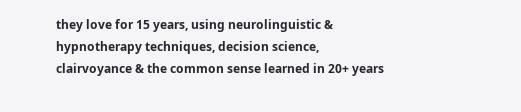they love for 15 years, using neurolinguistic & hypnotherapy techniques, decision science, clairvoyance & the common sense learned in 20+ years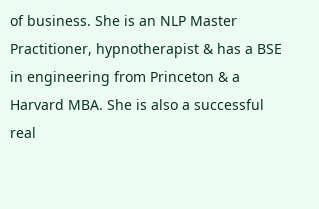of business. She is an NLP Master Practitioner, hypnotherapist & has a BSE in engineering from Princeton & a Harvard MBA. She is also a successful real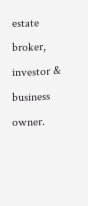estate broker, investor & business owner.